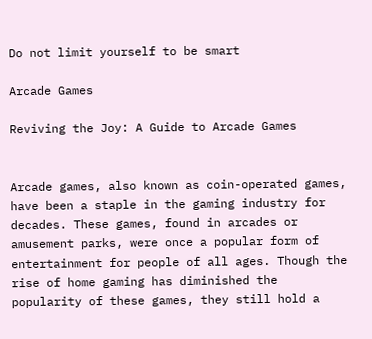Do not limit yourself to be smart

Arcade Games

Reviving the Joy: A Guide to Arcade Games


Arcade games, also known as coin-operated games, have been a staple in the gaming industry for decades. These games, found in arcades or amusement parks, were once a popular form of entertainment for people of all ages. Though the rise of home gaming has diminished the popularity of these games, they still hold a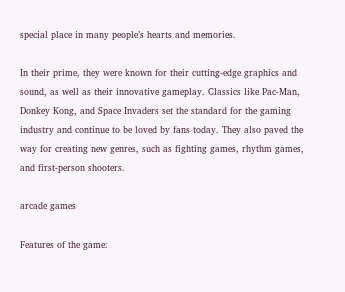special place in many people’s hearts and memories.

In their prime, they were known for their cutting-edge graphics and sound, as well as their innovative gameplay. Classics like Pac-Man, Donkey Kong, and Space Invaders set the standard for the gaming industry and continue to be loved by fans today. They also paved the way for creating new genres, such as fighting games, rhythm games, and first-person shooters.

arcade games

Features of the game: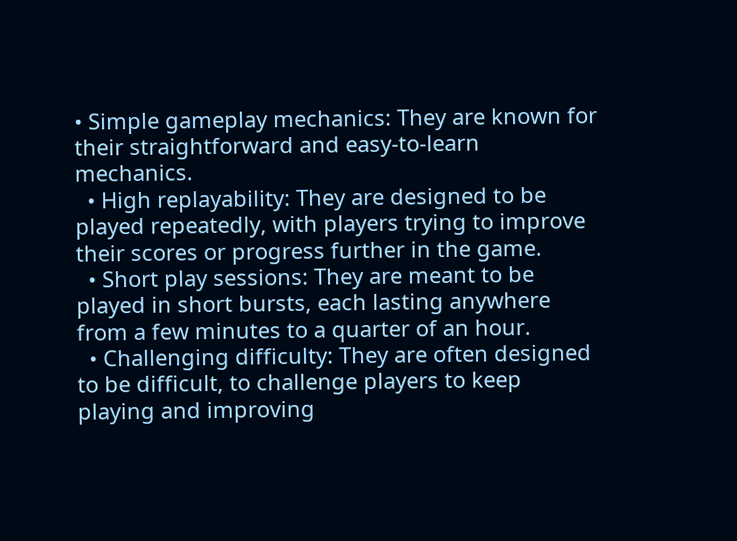• Simple gameplay mechanics: They are known for their straightforward and easy-to-learn mechanics.
  • High replayability: They are designed to be played repeatedly, with players trying to improve their scores or progress further in the game.
  • Short play sessions: They are meant to be played in short bursts, each lasting anywhere from a few minutes to a quarter of an hour.
  • Challenging difficulty: They are often designed to be difficult, to challenge players to keep playing and improving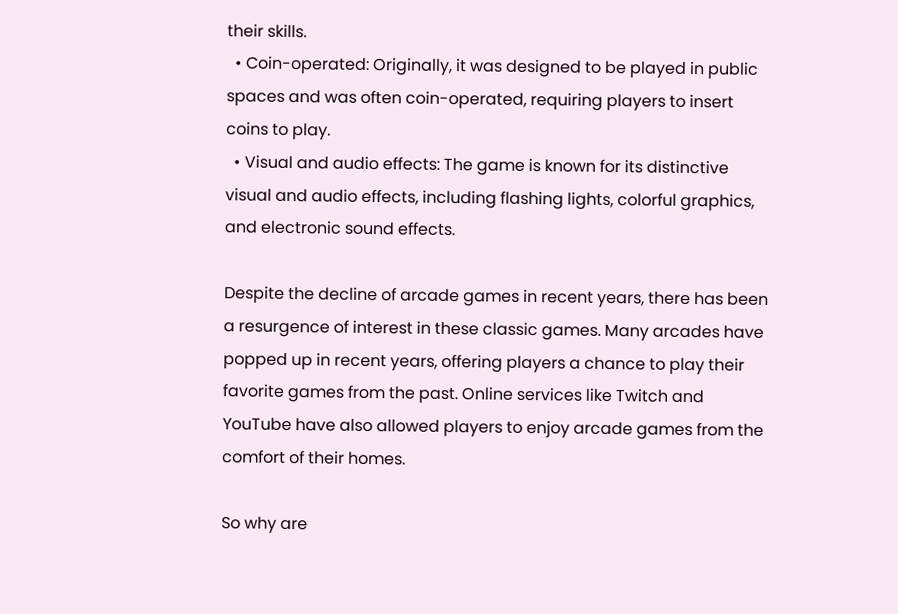their skills.
  • Coin-operated: Originally, it was designed to be played in public spaces and was often coin-operated, requiring players to insert coins to play.
  • Visual and audio effects: The game is known for its distinctive visual and audio effects, including flashing lights, colorful graphics, and electronic sound effects.

Despite the decline of arcade games in recent years, there has been a resurgence of interest in these classic games. Many arcades have popped up in recent years, offering players a chance to play their favorite games from the past. Online services like Twitch and YouTube have also allowed players to enjoy arcade games from the comfort of their homes.

So why are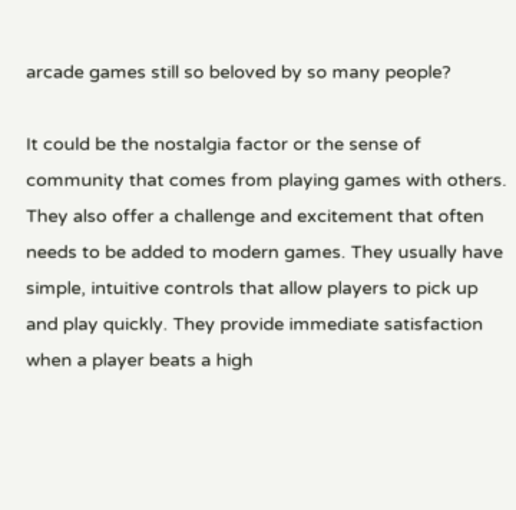arcade games still so beloved by so many people?

It could be the nostalgia factor or the sense of community that comes from playing games with others. They also offer a challenge and excitement that often needs to be added to modern games. They usually have simple, intuitive controls that allow players to pick up and play quickly. They provide immediate satisfaction when a player beats a high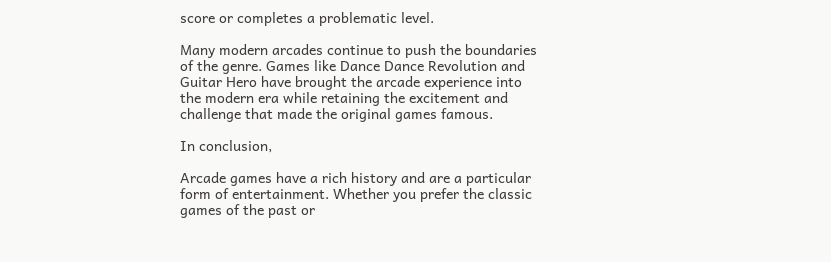score or completes a problematic level.

Many modern arcades continue to push the boundaries of the genre. Games like Dance Dance Revolution and Guitar Hero have brought the arcade experience into the modern era while retaining the excitement and challenge that made the original games famous.

In conclusion,

Arcade games have a rich history and are a particular form of entertainment. Whether you prefer the classic games of the past or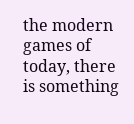the modern games of today, there is something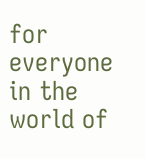for everyone in the world of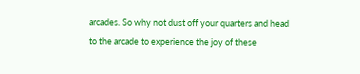arcades. So why not dust off your quarters and head to the arcade to experience the joy of these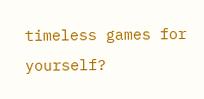timeless games for yourself?